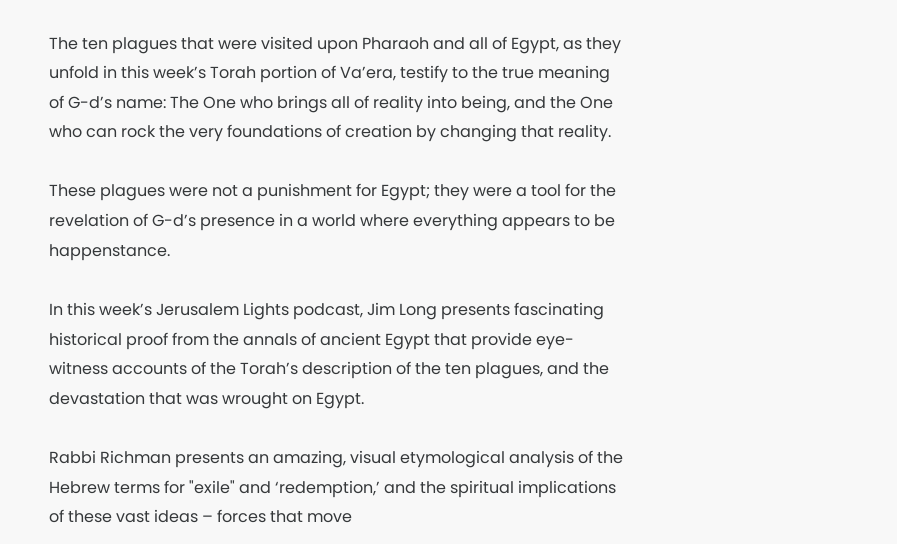The ten plagues that were visited upon Pharaoh and all of Egypt, as they unfold in this week’s Torah portion of Va’era, testify to the true meaning of G-d’s name: The One who brings all of reality into being, and the One who can rock the very foundations of creation by changing that reality.

These plagues were not a punishment for Egypt; they were a tool for the revelation of G-d’s presence in a world where everything appears to be happenstance.

In this week’s Jerusalem Lights podcast, Jim Long presents fascinating historical proof from the annals of ancient Egypt that provide eye-witness accounts of the Torah’s description of the ten plagues, and the devastation that was wrought on Egypt.

Rabbi Richman presents an amazing, visual etymological analysis of the Hebrew terms for "exile" and ‘redemption,’ and the spiritual implications of these vast ideas – forces that move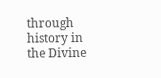through history in the Divine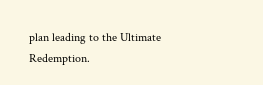plan leading to the Ultimate Redemption.